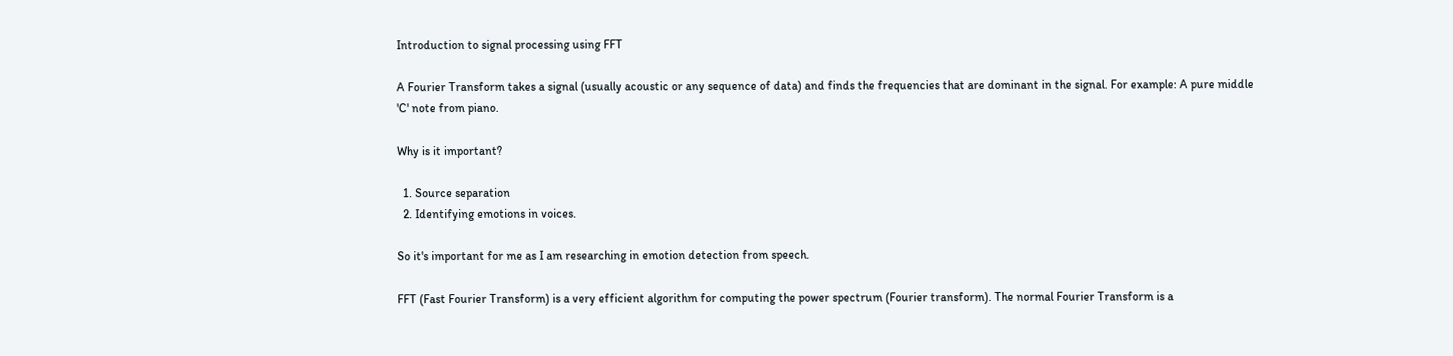Introduction to signal processing using FFT

A Fourier Transform takes a signal (usually acoustic or any sequence of data) and finds the frequencies that are dominant in the signal. For example: A pure middle 'C' note from piano.

Why is it important?

  1. Source separation
  2. Identifying emotions in voices.

So it's important for me as I am researching in emotion detection from speech.

FFT (Fast Fourier Transform) is a very efficient algorithm for computing the power spectrum (Fourier transform). The normal Fourier Transform is a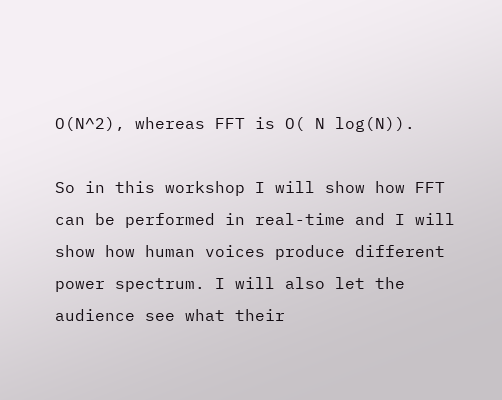O(N^2), whereas FFT is O( N log(N)).

So in this workshop I will show how FFT can be performed in real-time and I will show how human voices produce different power spectrum. I will also let the audience see what their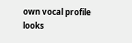own vocal profile looks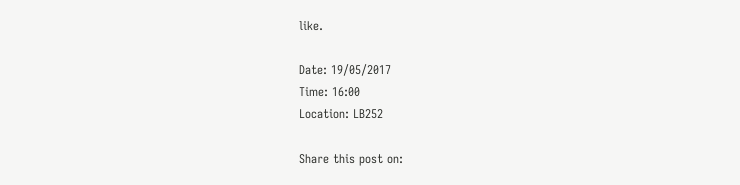like.

Date: 19/05/2017
Time: 16:00
Location: LB252

Share this post on: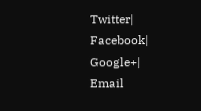Twitter| Facebook| Google+| Email